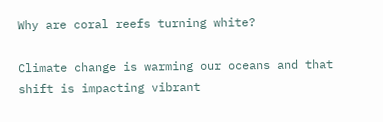Why are coral reefs turning white?

Climate change is warming our oceans and that shift is impacting vibrant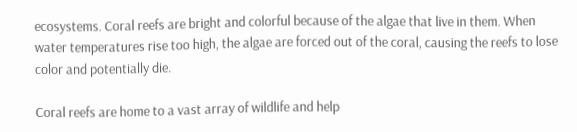ecosystems. Coral reefs are bright and colorful because of the algae that live in them. When water temperatures rise too high, the algae are forced out of the coral, causing the reefs to lose color and potentially die.

Coral reefs are home to a vast array of wildlife and help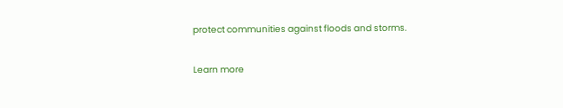protect communities against floods and storms.

Learn more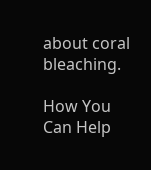about coral bleaching.

How You Can Help